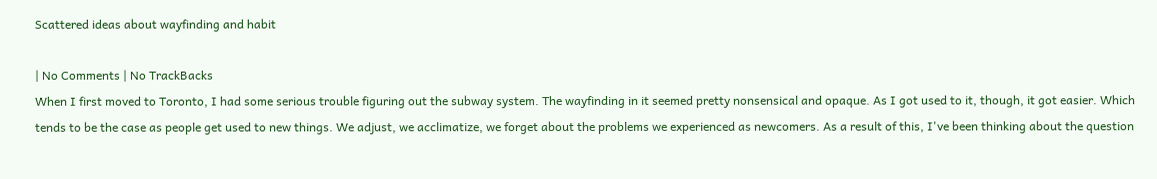Scattered ideas about wayfinding and habit

| No Comments | No TrackBacks
When I first moved to Toronto, I had some serious trouble figuring out the subway system. The wayfinding in it seemed pretty nonsensical and opaque. As I got used to it, though, it got easier. Which tends to be the case as people get used to new things. We adjust, we acclimatize, we forget about the problems we experienced as newcomers. As a result of this, I've been thinking about the question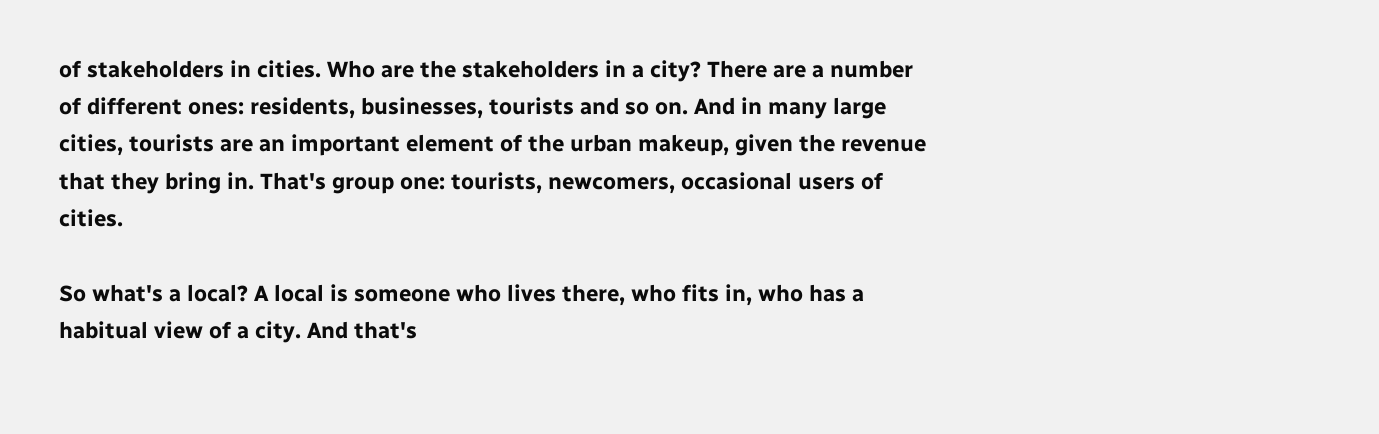of stakeholders in cities. Who are the stakeholders in a city? There are a number of different ones: residents, businesses, tourists and so on. And in many large cities, tourists are an important element of the urban makeup, given the revenue that they bring in. That's group one: tourists, newcomers, occasional users of cities.

So what's a local? A local is someone who lives there, who fits in, who has a habitual view of a city. And that's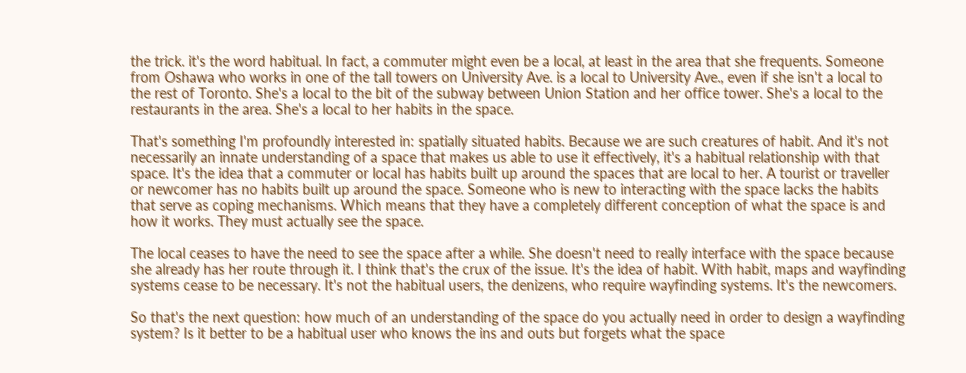the trick. it's the word habitual. In fact, a commuter might even be a local, at least in the area that she frequents. Someone from Oshawa who works in one of the tall towers on University Ave. is a local to University Ave., even if she isn't a local to the rest of Toronto. She's a local to the bit of the subway between Union Station and her office tower. She's a local to the restaurants in the area. She's a local to her habits in the space.

That's something I'm profoundly interested in: spatially situated habits. Because we are such creatures of habit. And it's not necessarily an innate understanding of a space that makes us able to use it effectively, it's a habitual relationship with that space. It's the idea that a commuter or local has habits built up around the spaces that are local to her. A tourist or traveller or newcomer has no habits built up around the space. Someone who is new to interacting with the space lacks the habits that serve as coping mechanisms. Which means that they have a completely different conception of what the space is and how it works. They must actually see the space.

The local ceases to have the need to see the space after a while. She doesn't need to really interface with the space because she already has her route through it. I think that's the crux of the issue. It's the idea of habit. With habit, maps and wayfinding systems cease to be necessary. It's not the habitual users, the denizens, who require wayfinding systems. It's the newcomers.

So that's the next question: how much of an understanding of the space do you actually need in order to design a wayfinding system? Is it better to be a habitual user who knows the ins and outs but forgets what the space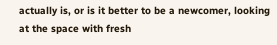actually is, or is it better to be a newcomer, looking at the space with fresh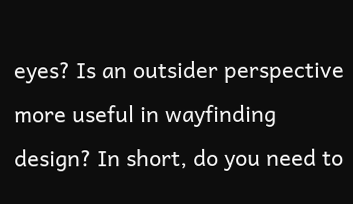eyes? Is an outsider perspective more useful in wayfinding design? In short, do you need to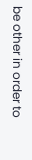be other in order to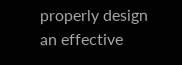properly design an effective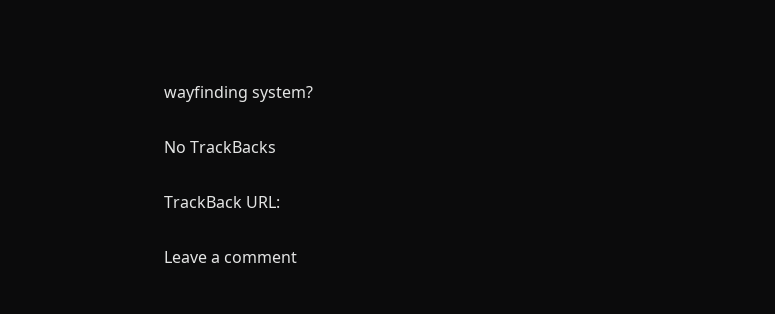wayfinding system?

No TrackBacks

TrackBack URL:

Leave a comment